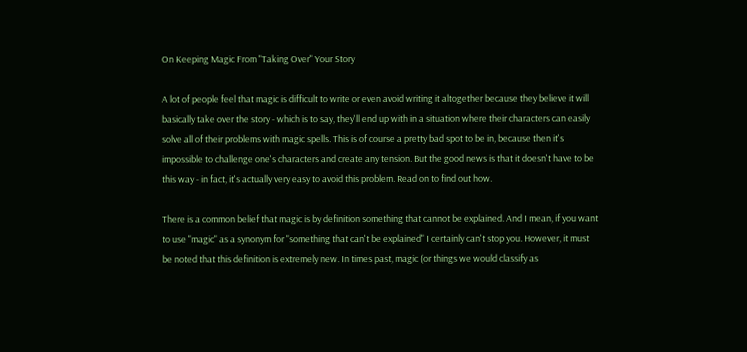On Keeping Magic From "Taking Over" Your Story

A lot of people feel that magic is difficult to write or even avoid writing it altogether because they believe it will basically take over the story - which is to say, they'll end up with in a situation where their characters can easily solve all of their problems with magic spells. This is of course a pretty bad spot to be in, because then it's impossible to challenge one's characters and create any tension. But the good news is that it doesn't have to be this way - in fact, it's actually very easy to avoid this problem. Read on to find out how.

There is a common belief that magic is by definition something that cannot be explained. And I mean, if you want to use "magic" as a synonym for "something that can't be explained" I certainly can't stop you. However, it must be noted that this definition is extremely new. In times past, magic (or things we would classify as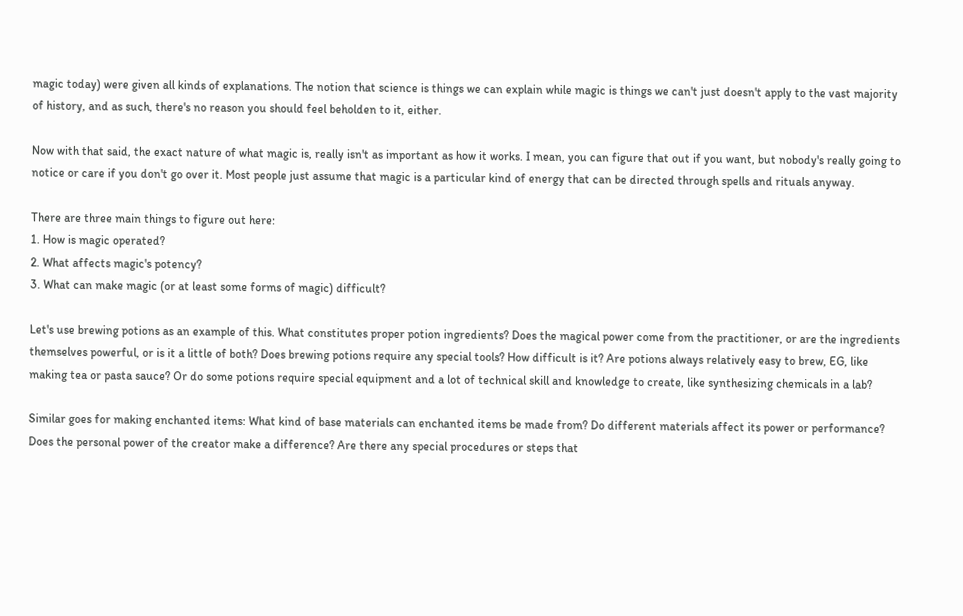magic today) were given all kinds of explanations. The notion that science is things we can explain while magic is things we can't just doesn't apply to the vast majority of history, and as such, there's no reason you should feel beholden to it, either.

Now with that said, the exact nature of what magic is, really isn't as important as how it works. I mean, you can figure that out if you want, but nobody's really going to notice or care if you don't go over it. Most people just assume that magic is a particular kind of energy that can be directed through spells and rituals anyway.

There are three main things to figure out here:
1. How is magic operated?
2. What affects magic's potency?
3. What can make magic (or at least some forms of magic) difficult?

Let's use brewing potions as an example of this. What constitutes proper potion ingredients? Does the magical power come from the practitioner, or are the ingredients themselves powerful, or is it a little of both? Does brewing potions require any special tools? How difficult is it? Are potions always relatively easy to brew, EG, like making tea or pasta sauce? Or do some potions require special equipment and a lot of technical skill and knowledge to create, like synthesizing chemicals in a lab?

Similar goes for making enchanted items: What kind of base materials can enchanted items be made from? Do different materials affect its power or performance? Does the personal power of the creator make a difference? Are there any special procedures or steps that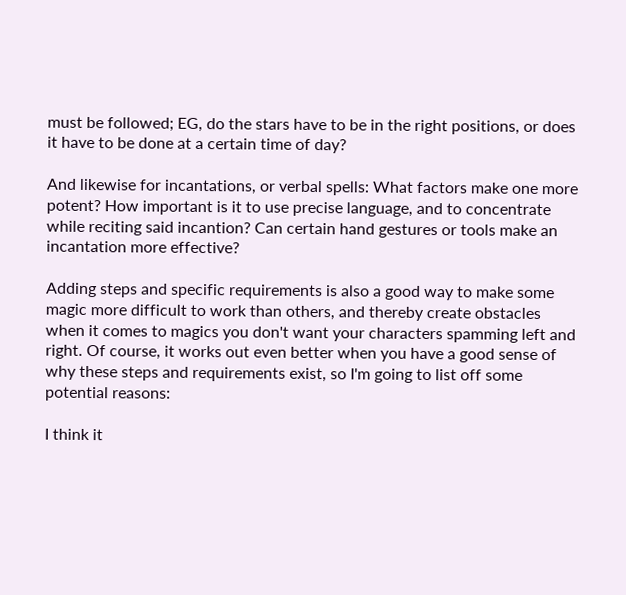must be followed; EG, do the stars have to be in the right positions, or does it have to be done at a certain time of day?

And likewise for incantations, or verbal spells: What factors make one more potent? How important is it to use precise language, and to concentrate while reciting said incantion? Can certain hand gestures or tools make an incantation more effective?

Adding steps and specific requirements is also a good way to make some magic more difficult to work than others, and thereby create obstacles when it comes to magics you don't want your characters spamming left and right. Of course, it works out even better when you have a good sense of why these steps and requirements exist, so I'm going to list off some potential reasons:

I think it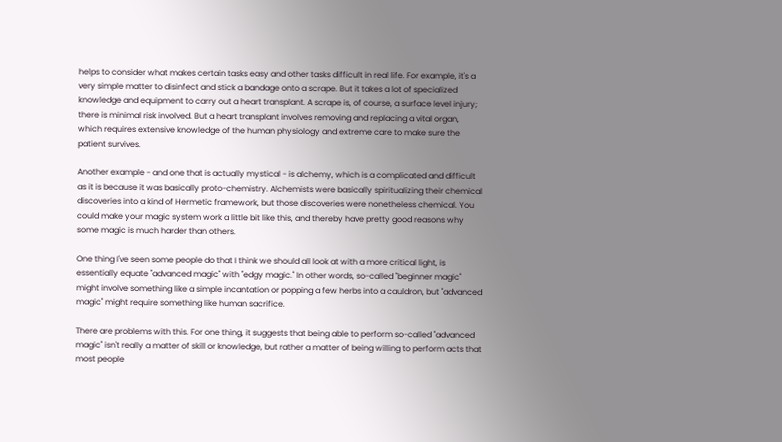helps to consider what makes certain tasks easy and other tasks difficult in real life. For example, it's a very simple matter to disinfect and stick a bandage onto a scrape. But it takes a lot of specialized knowledge and equipment to carry out a heart transplant. A scrape is, of course, a surface level injury; there is minimal risk involved. But a heart transplant involves removing and replacing a vital organ, which requires extensive knowledge of the human physiology and extreme care to make sure the patient survives.

Another example - and one that is actually mystical - is alchemy, which is a complicated and difficult as it is because it was basically proto-chemistry. Alchemists were basically spiritualizing their chemical discoveries into a kind of Hermetic framework, but those discoveries were nonetheless chemical. You could make your magic system work a little bit like this, and thereby have pretty good reasons why some magic is much harder than others.

One thing I've seen some people do that I think we should all look at with a more critical light, is essentially equate "advanced magic" with "edgy magic." In other words, so-called "beginner magic" might involve something like a simple incantation or popping a few herbs into a cauldron, but "advanced magic" might require something like human sacrifice.

There are problems with this. For one thing, it suggests that being able to perform so-called "advanced magic" isn't really a matter of skill or knowledge, but rather a matter of being willing to perform acts that most people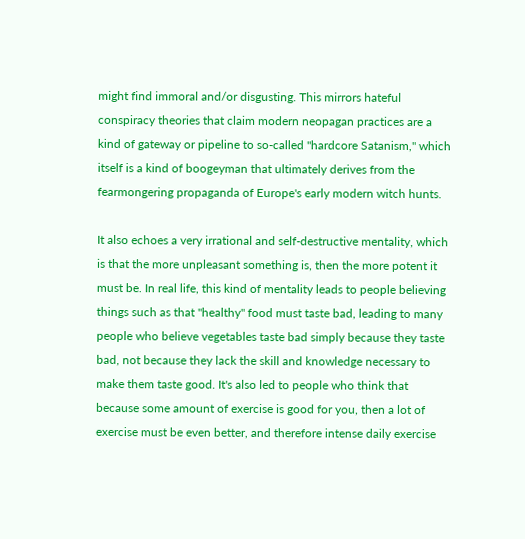might find immoral and/or disgusting. This mirrors hateful conspiracy theories that claim modern neopagan practices are a kind of gateway or pipeline to so-called "hardcore Satanism," which itself is a kind of boogeyman that ultimately derives from the fearmongering propaganda of Europe's early modern witch hunts.

It also echoes a very irrational and self-destructive mentality, which is that the more unpleasant something is, then the more potent it must be. In real life, this kind of mentality leads to people believing things such as that "healthy" food must taste bad, leading to many people who believe vegetables taste bad simply because they taste bad, not because they lack the skill and knowledge necessary to make them taste good. It's also led to people who think that because some amount of exercise is good for you, then a lot of exercise must be even better, and therefore intense daily exercise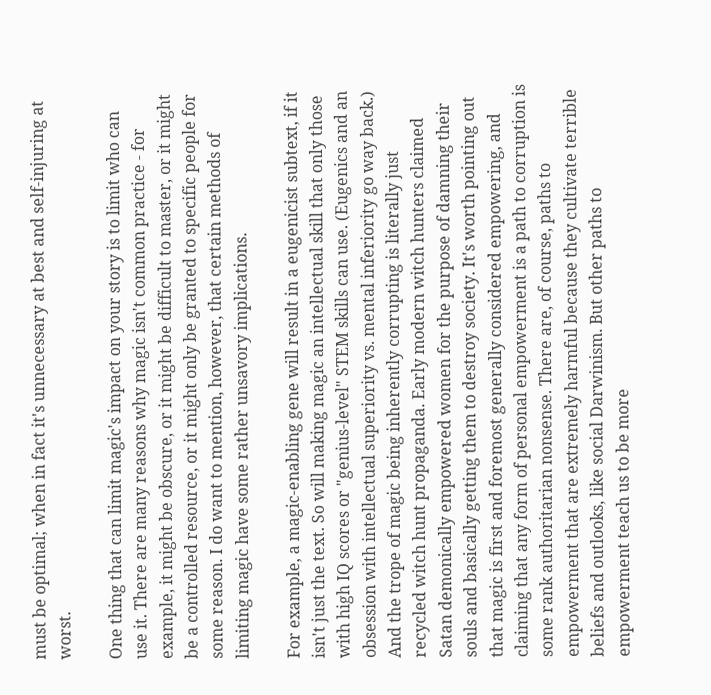must be optimal; when in fact it's unnecessary at best and self-injuring at worst.

One thing that can limit magic's impact on your story is to limit who can use it. There are many reasons why magic isn't common practice - for example, it might be obscure, or it might be difficult to master, or it might be a controlled resource, or it might only be granted to specific people for some reason. I do want to mention, however, that certain methods of limiting magic have some rather unsavory implications.

For example, a magic-enabling gene will result in a eugenicist subtext, if it isn't just the text. So will making magic an intellectual skill that only those with high IQ scores or "genius-level" STEM skills can use. (Eugenics and an obsession with intellectual superiority vs. mental inferiority go way back.) And the trope of magic being inherently corrupting is literally just recycled witch hunt propaganda. Early modern witch hunters claimed Satan demonically empowered women for the purpose of damning their souls and basically getting them to destroy society. It's worth pointing out that magic is first and foremost generally considered empowering, and claiming that any form of personal empowerment is a path to corruption is some rank authoritarian nonsense. There are, of course, paths to empowerment that are extremely harmful because they cultivate terrible beliefs and outlooks, like social Darwinism. But other paths to empowerment teach us to be more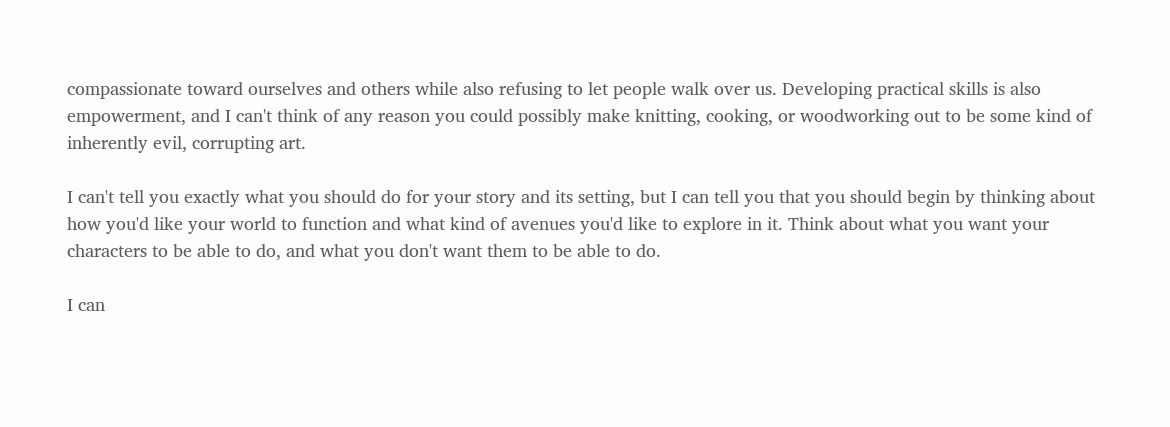compassionate toward ourselves and others while also refusing to let people walk over us. Developing practical skills is also empowerment, and I can't think of any reason you could possibly make knitting, cooking, or woodworking out to be some kind of inherently evil, corrupting art.

I can't tell you exactly what you should do for your story and its setting, but I can tell you that you should begin by thinking about how you'd like your world to function and what kind of avenues you'd like to explore in it. Think about what you want your characters to be able to do, and what you don't want them to be able to do.

I can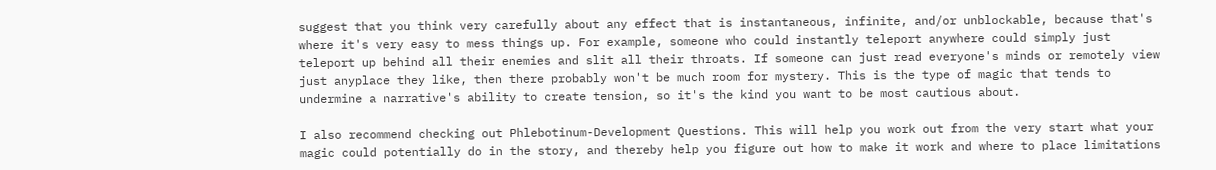suggest that you think very carefully about any effect that is instantaneous, infinite, and/or unblockable, because that's where it's very easy to mess things up. For example, someone who could instantly teleport anywhere could simply just teleport up behind all their enemies and slit all their throats. If someone can just read everyone's minds or remotely view just anyplace they like, then there probably won't be much room for mystery. This is the type of magic that tends to undermine a narrative's ability to create tension, so it's the kind you want to be most cautious about.

I also recommend checking out Phlebotinum-Development Questions. This will help you work out from the very start what your magic could potentially do in the story, and thereby help you figure out how to make it work and where to place limitations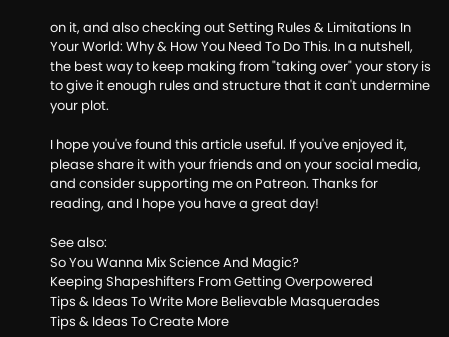on it, and also checking out Setting Rules & Limitations In Your World: Why & How You Need To Do This. In a nutshell, the best way to keep making from "taking over" your story is to give it enough rules and structure that it can't undermine your plot.

I hope you've found this article useful. If you've enjoyed it, please share it with your friends and on your social media, and consider supporting me on Patreon. Thanks for reading, and I hope you have a great day!

See also:
So You Wanna Mix Science And Magic?
Keeping Shapeshifters From Getting Overpowered
Tips & Ideas To Write More Believable Masquerades
Tips & Ideas To Create More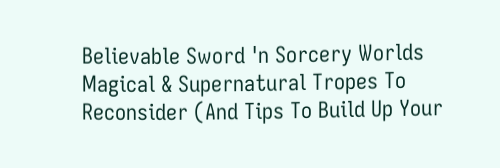Believable Sword 'n Sorcery Worlds
Magical & Supernatural Tropes To Reconsider (And Tips To Build Up Your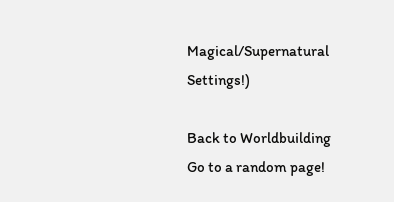Magical/Supernatural Settings!)

Back to Worldbuilding
Go to a random page!